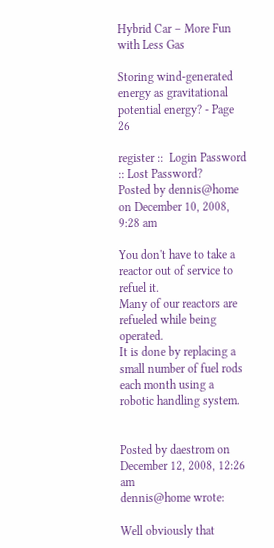Hybrid Car – More Fun with Less Gas

Storing wind-generated energy as gravitational potential energy? - Page 26

register ::  Login Password  :: Lost Password?
Posted by dennis@home on December 10, 2008, 9:28 am

You don't have to take a reactor out of service to refuel it.
Many of our reactors are refueled while being operated.
It is done by replacing a small number of fuel rods each month using a
robotic handling system.


Posted by daestrom on December 12, 2008, 12:26 am
dennis@home wrote:

Well obviously that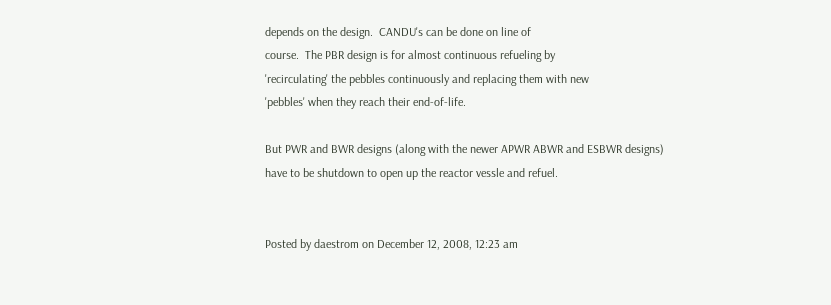depends on the design.  CANDU's can be done on line of
course.  The PBR design is for almost continuous refueling by
'recirculating' the pebbles continuously and replacing them with new
'pebbles' when they reach their end-of-life.

But PWR and BWR designs (along with the newer APWR ABWR and ESBWR designs)
have to be shutdown to open up the reactor vessle and refuel.


Posted by daestrom on December 12, 2008, 12:23 am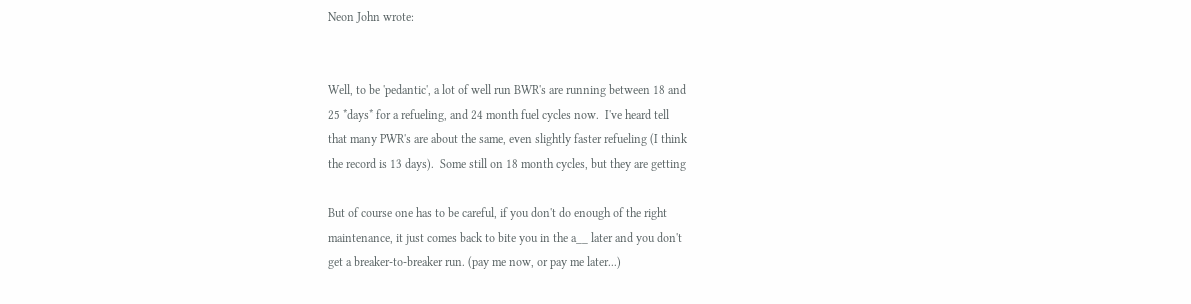Neon John wrote:


Well, to be 'pedantic', a lot of well run BWR's are running between 18 and
25 *days* for a refueling, and 24 month fuel cycles now.  I've heard tell
that many PWR's are about the same, even slightly faster refueling (I think
the record is 13 days).  Some still on 18 month cycles, but they are getting

But of course one has to be careful, if you don't do enough of the right
maintenance, it just comes back to bite you in the a__ later and you don't
get a breaker-to-breaker run. (pay me now, or pay me later...)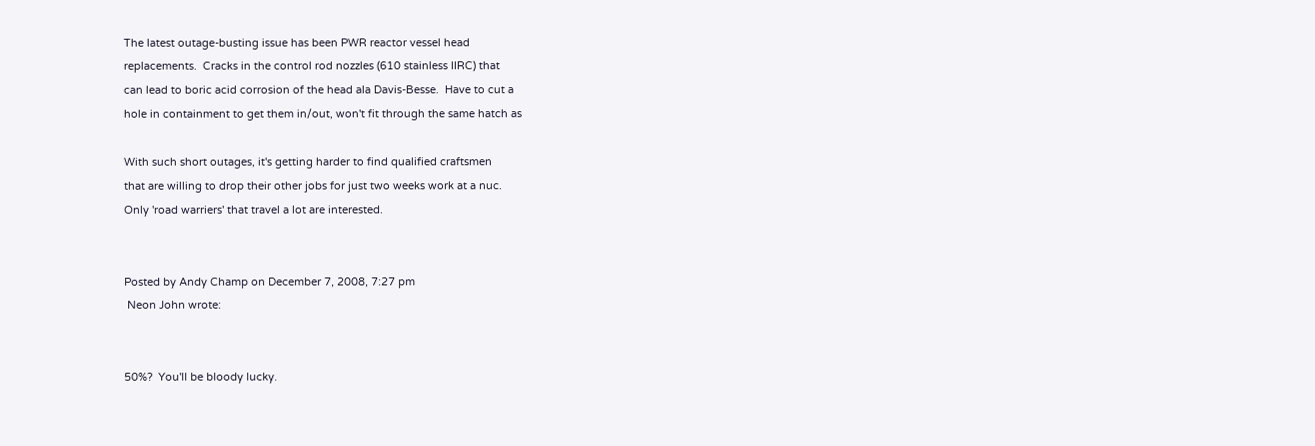The latest outage-busting issue has been PWR reactor vessel head
replacements.  Cracks in the control rod nozzles (610 stainless IIRC) that
can lead to boric acid corrosion of the head ala Davis-Besse.  Have to cut a
hole in containment to get them in/out, won't fit through the same hatch as

With such short outages, it's getting harder to find qualified craftsmen
that are willing to drop their other jobs for just two weeks work at a nuc.
Only 'road warriers' that travel a lot are interested.


Posted by Andy Champ on December 7, 2008, 7:27 pm
 Neon John wrote:


50%?  You'll be bloody lucky.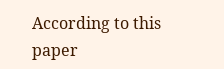According to this paper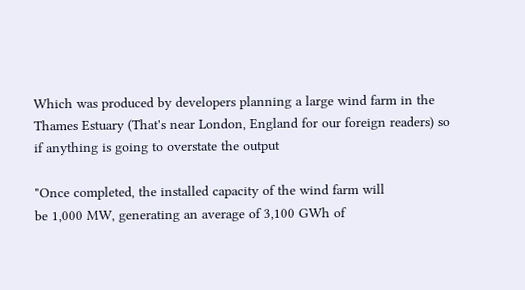Which was produced by developers planning a large wind farm in the
Thames Estuary (That's near London, England for our foreign readers) so
if anything is going to overstate the output

"Once completed, the installed capacity of the wind farm will
be 1,000 MW, generating an average of 3,100 GWh of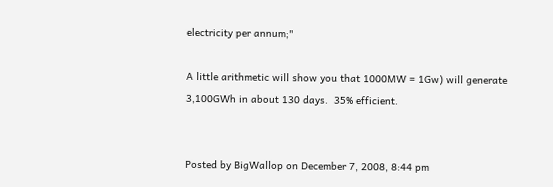electricity per annum;"

A little arithmetic will show you that 1000MW = 1Gw) will generate
3,100GWh in about 130 days.  35% efficient.


Posted by BigWallop on December 7, 2008, 8:44 pm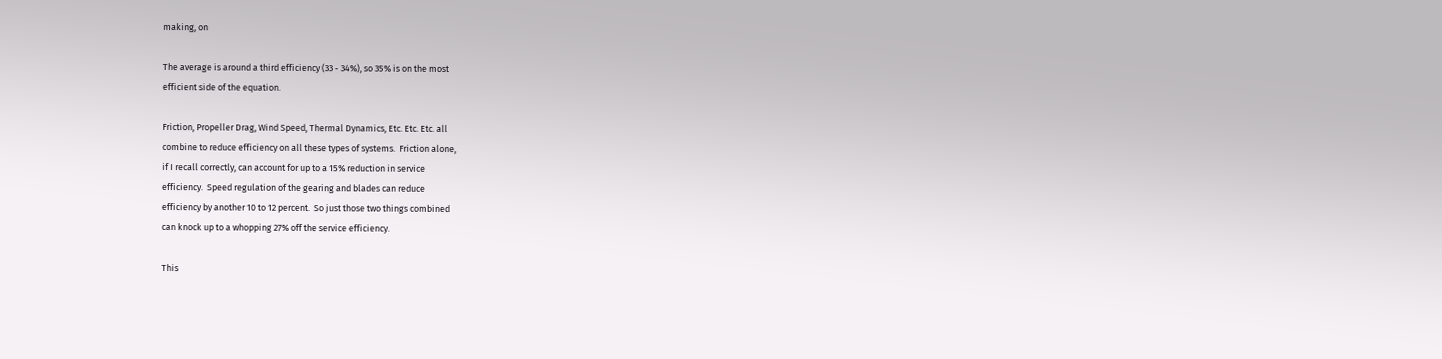making, on

The average is around a third efficiency (33 - 34%), so 35% is on the most
efficient side of the equation.

Friction, Propeller Drag, Wind Speed, Thermal Dynamics, Etc. Etc. Etc. all
combine to reduce efficiency on all these types of systems.  Friction alone,
if I recall correctly, can account for up to a 15% reduction in service
efficiency.  Speed regulation of the gearing and blades can reduce
efficiency by another 10 to 12 percent.  So just those two things combined
can knock up to a whopping 27% off the service efficiency.

This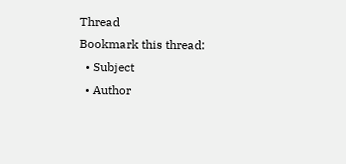Thread
Bookmark this thread:
  • Subject
  • Author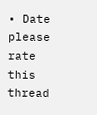• Date
please rate this thread